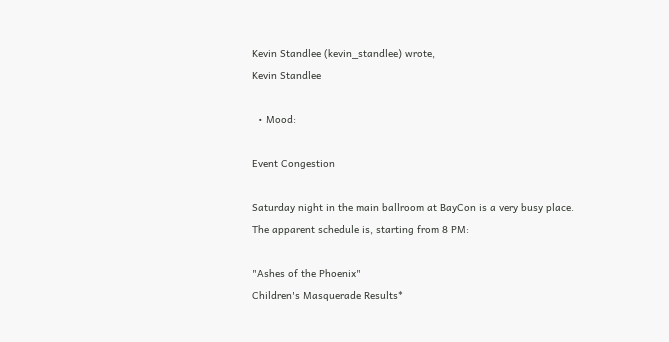Kevin Standlee (kevin_standlee) wrote,
Kevin Standlee

  • Mood:

Event Congestion

Saturday night in the main ballroom at BayCon is a very busy place. The apparent schedule is, starting from 8 PM:

"Ashes of the Phoenix"
Children's Masquerade Results*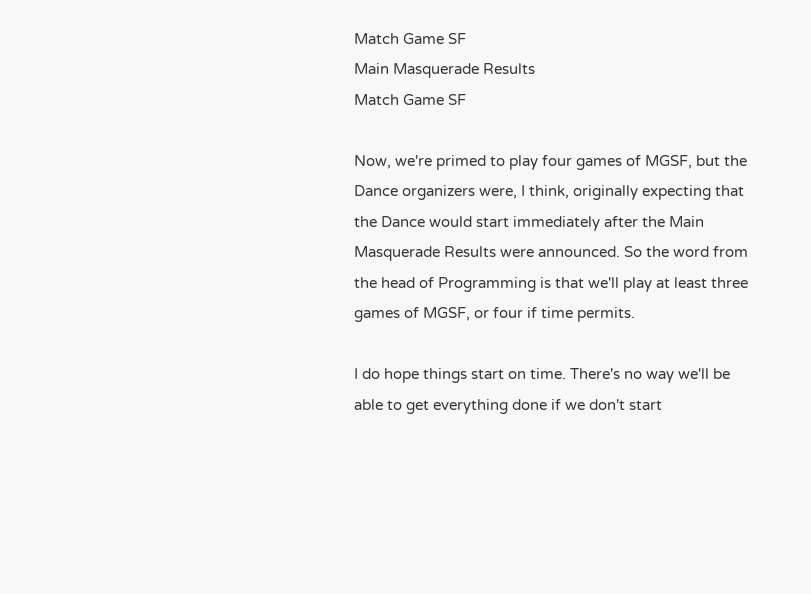Match Game SF
Main Masquerade Results
Match Game SF

Now, we're primed to play four games of MGSF, but the Dance organizers were, I think, originally expecting that the Dance would start immediately after the Main Masquerade Results were announced. So the word from the head of Programming is that we'll play at least three games of MGSF, or four if time permits.

I do hope things start on time. There's no way we'll be able to get everything done if we don't start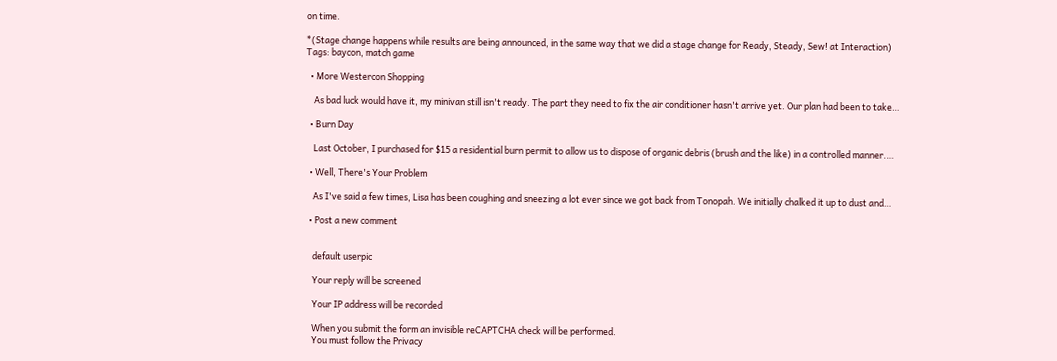on time.

*(Stage change happens while results are being announced, in the same way that we did a stage change for Ready, Steady, Sew! at Interaction)
Tags: baycon, match game

  • More Westercon Shopping

    As bad luck would have it, my minivan still isn't ready. The part they need to fix the air conditioner hasn't arrive yet. Our plan had been to take…

  • Burn Day

    Last October, I purchased for $15 a residential burn permit to allow us to dispose of organic debris (brush and the like) in a controlled manner.…

  • Well, There's Your Problem

    As I've said a few times, Lisa has been coughing and sneezing a lot ever since we got back from Tonopah. We initially chalked it up to dust and…

  • Post a new comment


    default userpic

    Your reply will be screened

    Your IP address will be recorded

    When you submit the form an invisible reCAPTCHA check will be performed.
    You must follow the Privacy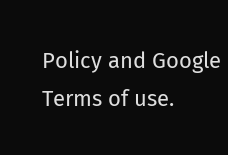Policy and Google Terms of use.